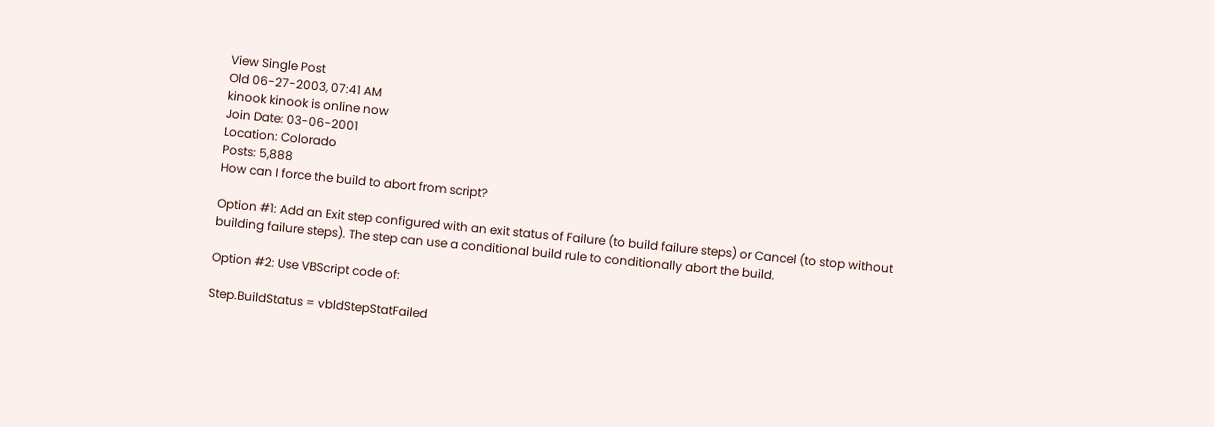View Single Post
Old 06-27-2003, 07:41 AM
kinook kinook is online now
Join Date: 03-06-2001
Location: Colorado
Posts: 5,888
How can I force the build to abort from script?

Option #1: Add an Exit step configured with an exit status of Failure (to build failure steps) or Cancel (to stop without building failure steps). The step can use a conditional build rule to conditionally abort the build.

Option #2: Use VBScript code of:

Step.BuildStatus = vbldStepStatFailed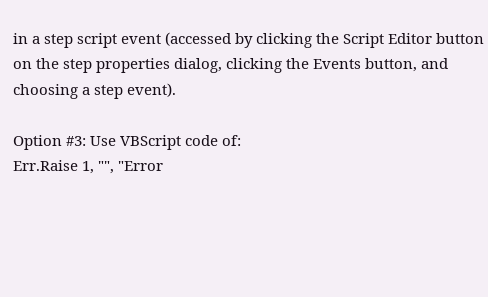in a step script event (accessed by clicking the Script Editor button on the step properties dialog, clicking the Events button, and choosing a step event).

Option #3: Use VBScript code of:
Err.Raise 1, "", "Error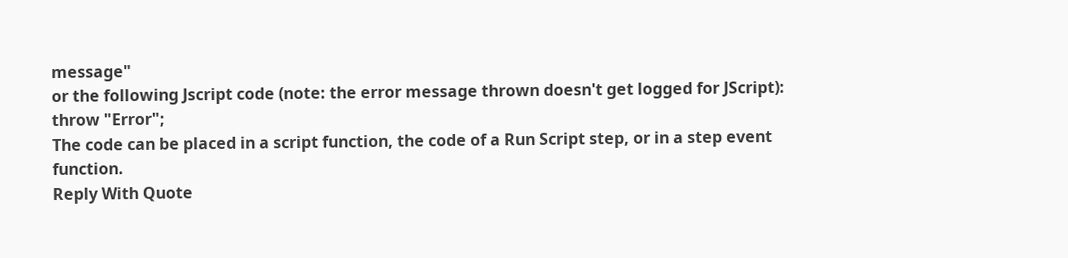message"
or the following Jscript code (note: the error message thrown doesn't get logged for JScript):
throw "Error";
The code can be placed in a script function, the code of a Run Script step, or in a step event function.
Reply With Quote